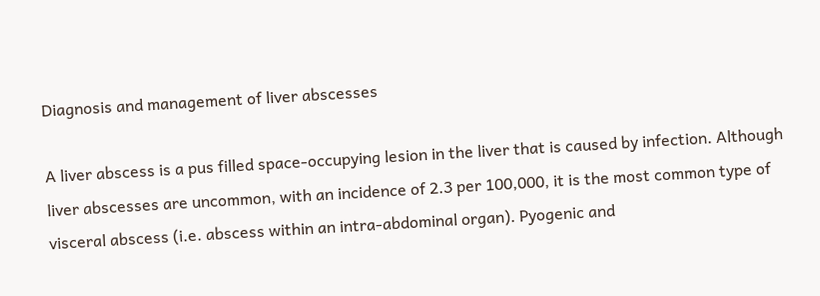Diagnosis and management of liver abscesses

A liver abscess is a pus filled space-occupying lesion in the liver that is caused by infection. Although liver abscesses are uncommon, with an incidence of 2.3 per 100,000, it is the most common type of visceral abscess (i.e. abscess within an intra-abdominal organ). Pyogenic and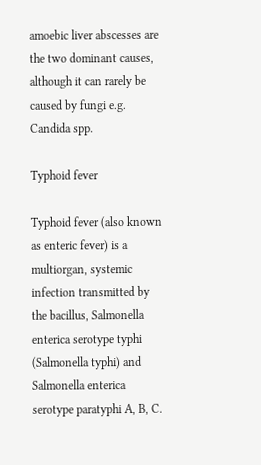amoebic liver abscesses are the two dominant causes, although it can rarely be caused by fungi e.g. Candida spp.

Typhoid fever

Typhoid fever (also known as enteric fever) is a multiorgan, systemic infection transmitted by the bacillus, Salmonella enterica serotype typhi (Salmonella typhi) and Salmonella enterica serotype paratyphi A, B, C.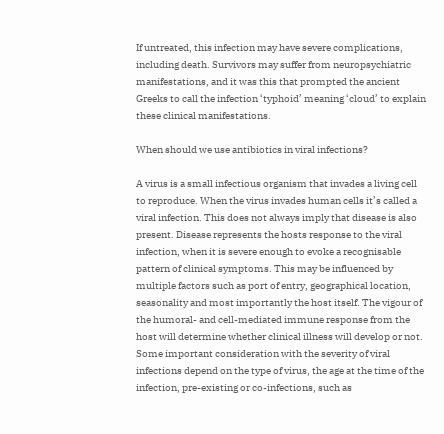If untreated, this infection may have severe complications, including death. Survivors may suffer from neuropsychiatric manifestations, and it was this that prompted the ancient Greeks to call the infection ‘typhoid’ meaning ‘cloud’ to explain these clinical manifestations.

When should we use antibiotics in viral infections?

A virus is a small infectious organism that invades a living cell to reproduce. When the virus invades human cells it’s called a viral infection. This does not always imply that disease is also present. Disease represents the hosts response to the viral infection, when it is severe enough to evoke a recognisable pattern of clinical symptoms. This may be influenced by multiple factors such as port of entry, geographical location, seasonality and most importantly the host itself. The vigour of the humoral- and cell-mediated immune response from the host will determine whether clinical illness will develop or not. Some important consideration with the severity of viral infections depend on the type of virus, the age at the time of the infection, pre-existing or co-infections, such as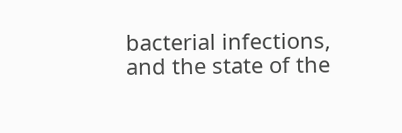bacterial infections, and the state of the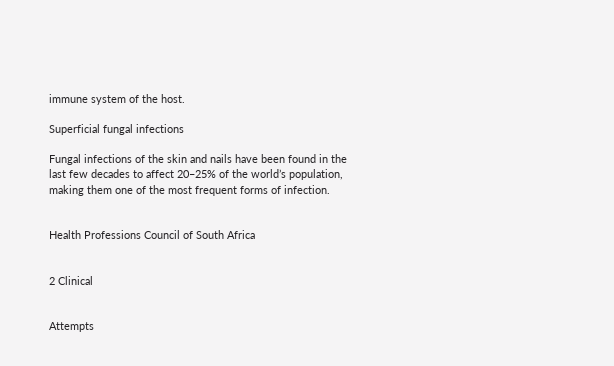immune system of the host.

Superficial fungal infections

Fungal infections of the skin and nails have been found in the last few decades to affect 20–25% of the world’s population, making them one of the most frequent forms of infection.


Health Professions Council of South Africa


2 Clinical


Attempts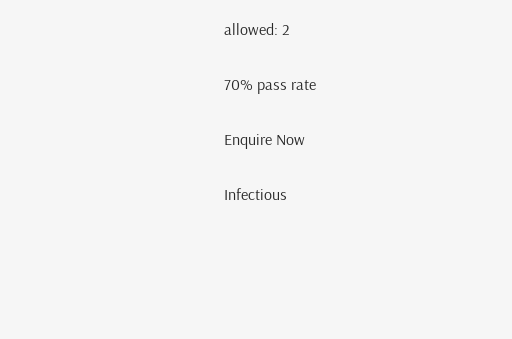allowed: 2

70% pass rate

Enquire Now

Infectious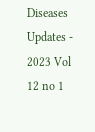Diseases Updates - 2023 Vol 12 no 1